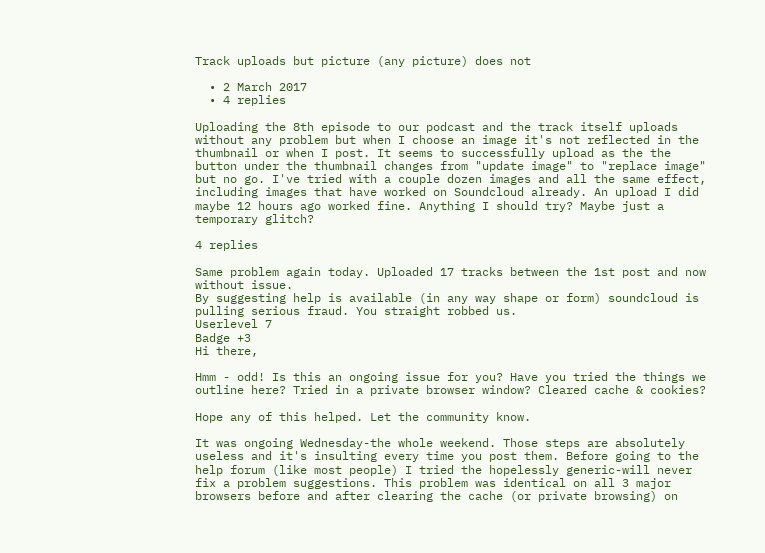Track uploads but picture (any picture) does not

  • 2 March 2017
  • 4 replies

Uploading the 8th episode to our podcast and the track itself uploads without any problem but when I choose an image it's not reflected in the thumbnail or when I post. It seems to successfully upload as the the button under the thumbnail changes from "update image" to "replace image" but no go. I've tried with a couple dozen images and all the same effect, including images that have worked on Soundcloud already. An upload I did maybe 12 hours ago worked fine. Anything I should try? Maybe just a temporary glitch?

4 replies

Same problem again today. Uploaded 17 tracks between the 1st post and now without issue.
By suggesting help is available (in any way shape or form) soundcloud is pulling serious fraud. You straight robbed us.
Userlevel 7
Badge +3
Hi there,

Hmm - odd! Is this an ongoing issue for you? Have you tried the things we outline here? Tried in a private browser window? Cleared cache & cookies?

Hope any of this helped. Let the community know.

It was ongoing Wednesday-the whole weekend. Those steps are absolutely useless and it's insulting every time you post them. Before going to the help forum (like most people) I tried the hopelessly generic-will never fix a problem suggestions. This problem was identical on all 3 major browsers before and after clearing the cache (or private browsing) on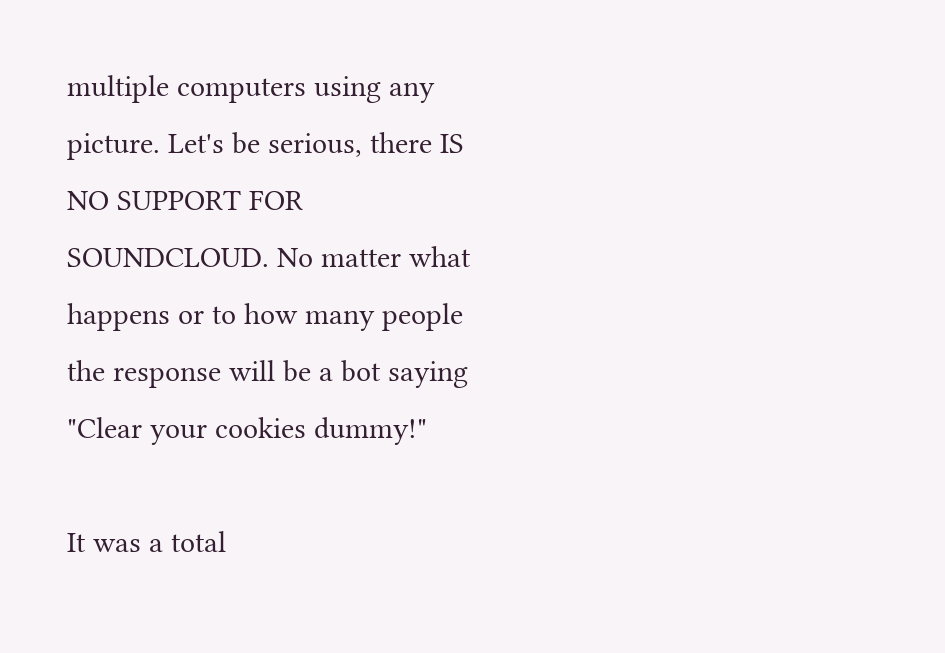multiple computers using any picture. Let's be serious, there IS NO SUPPORT FOR SOUNDCLOUD. No matter what happens or to how many people the response will be a bot saying "Clear your cookies dummy!"

It was a total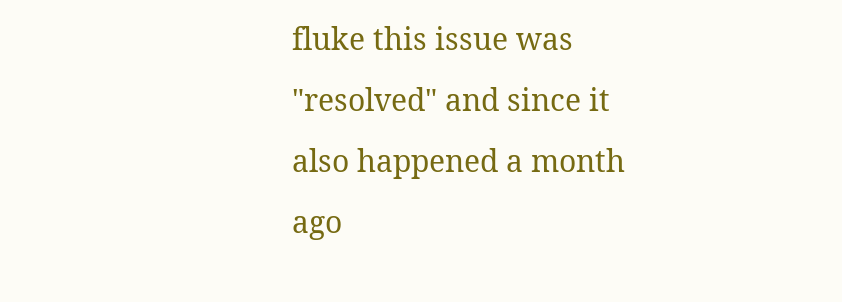fluke this issue was "resolved" and since it also happened a month ago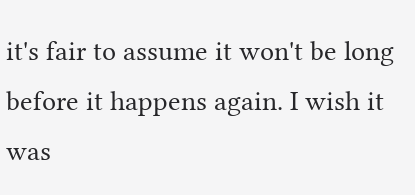it's fair to assume it won't be long before it happens again. I wish it was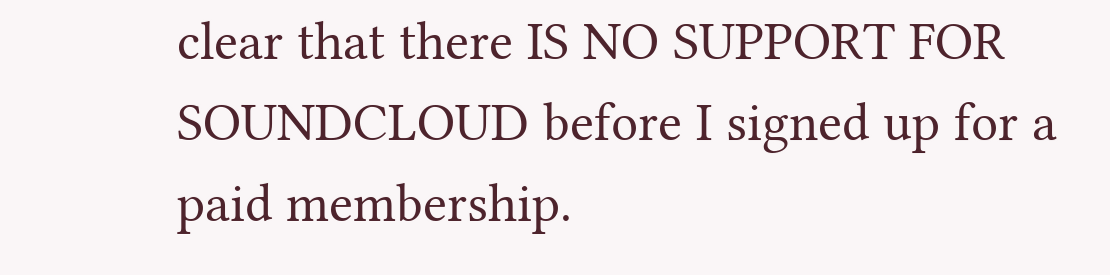clear that there IS NO SUPPORT FOR SOUNDCLOUD before I signed up for a paid membership.